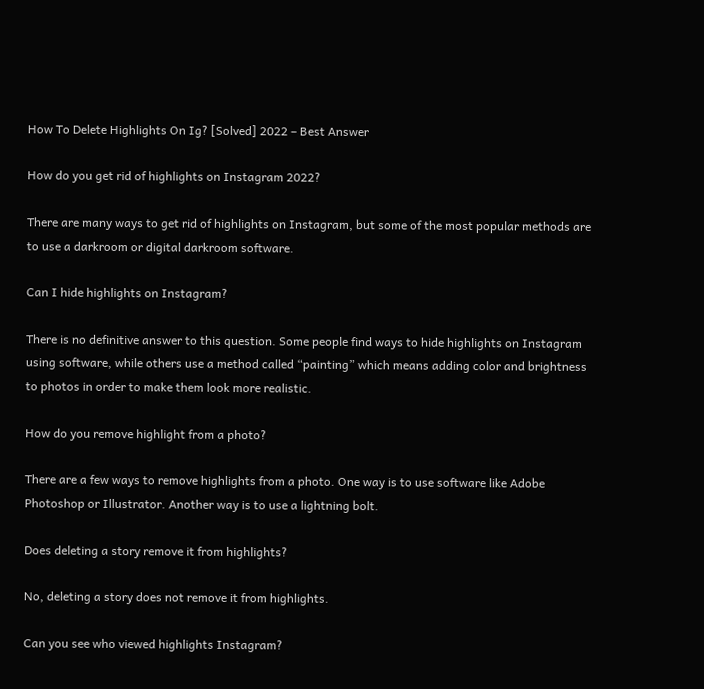How To Delete Highlights On Ig? [Solved] 2022 – Best Answer

How do you get rid of highlights on Instagram 2022?

There are many ways to get rid of highlights on Instagram, but some of the most popular methods are to use a darkroom or digital darkroom software.

Can I hide highlights on Instagram?

There is no definitive answer to this question. Some people find ways to hide highlights on Instagram using software, while others use a method called “painting” which means adding color and brightness to photos in order to make them look more realistic.

How do you remove highlight from a photo?

There are a few ways to remove highlights from a photo. One way is to use software like Adobe Photoshop or Illustrator. Another way is to use a lightning bolt.

Does deleting a story remove it from highlights?

No, deleting a story does not remove it from highlights.

Can you see who viewed highlights Instagram?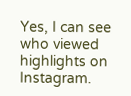Yes, I can see who viewed highlights on Instagram.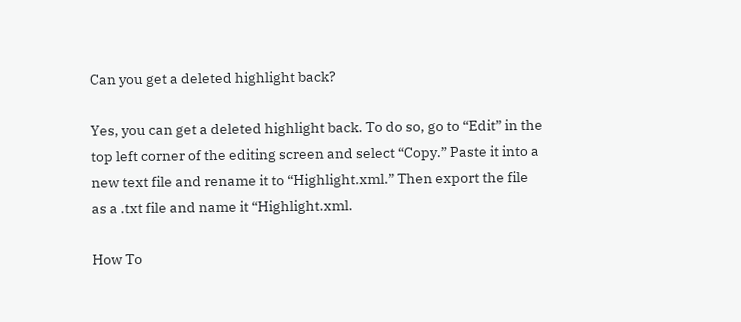Can you get a deleted highlight back?

Yes, you can get a deleted highlight back. To do so, go to “Edit” in the top left corner of the editing screen and select “Copy.” Paste it into a new text file and rename it to “Highlight.xml.” Then export the file as a .txt file and name it “Highlight.xml.

How To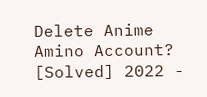Delete Anime Amino Account? [Solved] 2022 -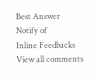Best Answer
Notify of
Inline Feedbacks
View all comments